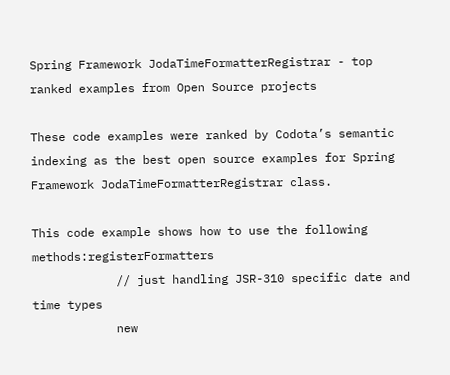Spring Framework JodaTimeFormatterRegistrar - top ranked examples from Open Source projects

These code examples were ranked by Codota’s semantic indexing as the best open source examples for Spring Framework JodaTimeFormatterRegistrar class.

This code example shows how to use the following methods:registerFormatters
            // just handling JSR-310 specific date and time types
            new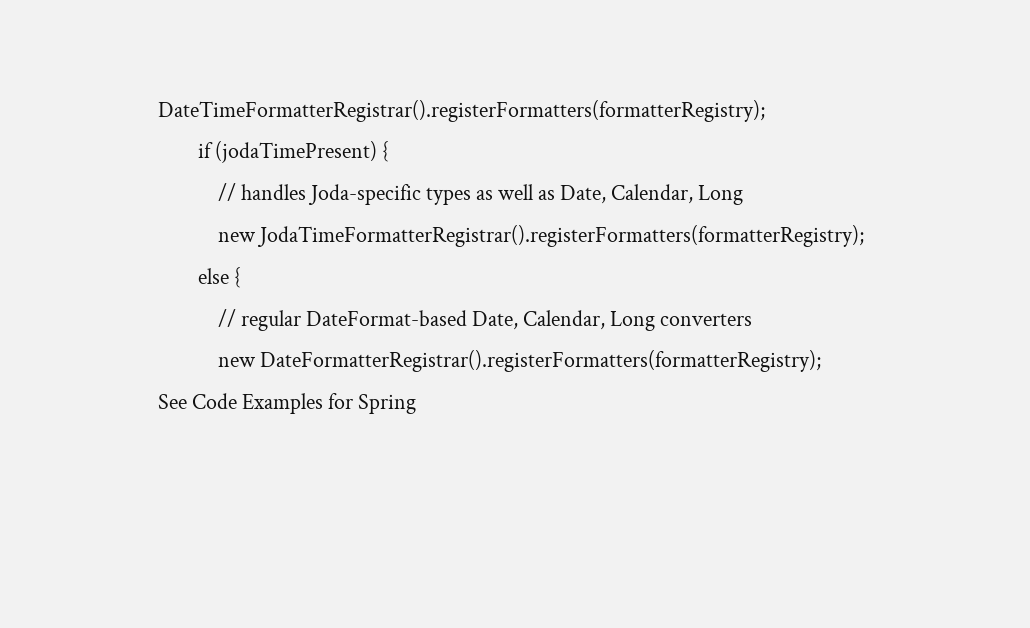DateTimeFormatterRegistrar().registerFormatters(formatterRegistry);
        if (jodaTimePresent) {
            // handles Joda-specific types as well as Date, Calendar, Long
            new JodaTimeFormatterRegistrar().registerFormatters(formatterRegistry);
        else {
            // regular DateFormat-based Date, Calendar, Long converters
            new DateFormatterRegistrar().registerFormatters(formatterRegistry);
See Code Examples for Spring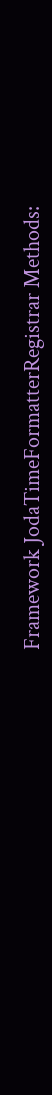Framework JodaTimeFormatterRegistrar Methods: